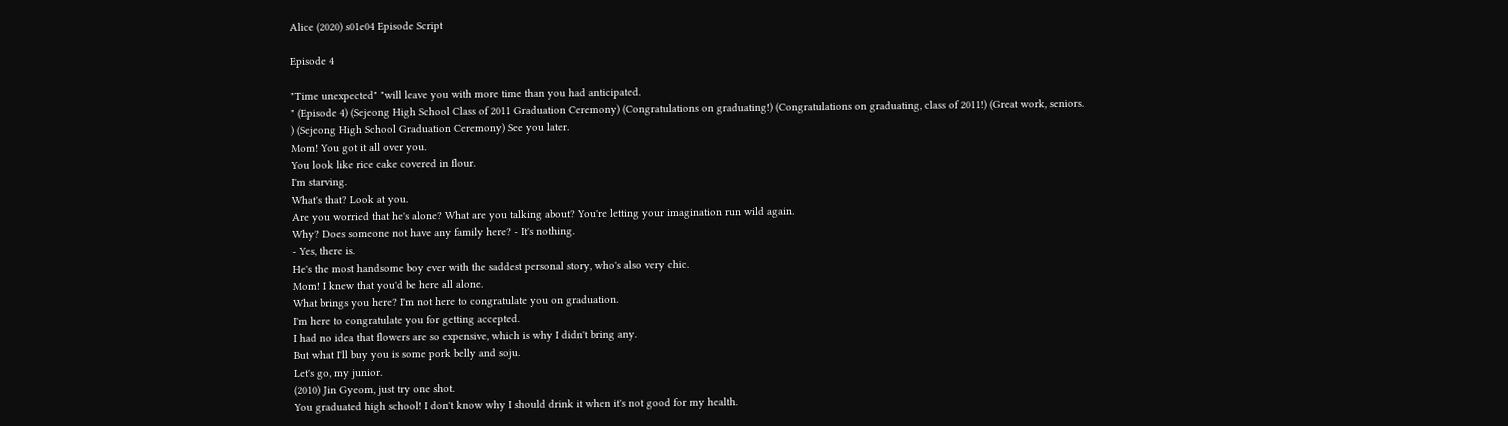Alice (2020) s01e04 Episode Script

Episode 4

"Time unexpected" "will leave you with more time than you had anticipated.
" (Episode 4) (Sejeong High School Class of 2011 Graduation Ceremony) (Congratulations on graduating!) (Congratulations on graduating, class of 2011!) (Great work, seniors.
) (Sejeong High School Graduation Ceremony) See you later.
Mom! You got it all over you.
You look like rice cake covered in flour.
I'm starving.
What's that? Look at you.
Are you worried that he's alone? What are you talking about? You're letting your imagination run wild again.
Why? Does someone not have any family here? - It's nothing.
- Yes, there is.
He's the most handsome boy ever with the saddest personal story, who's also very chic.
Mom! I knew that you'd be here all alone.
What brings you here? I'm not here to congratulate you on graduation.
I'm here to congratulate you for getting accepted.
I had no idea that flowers are so expensive, which is why I didn't bring any.
But what I'll buy you is some pork belly and soju.
Let's go, my junior.
(2010) Jin Gyeom, just try one shot.
You graduated high school! I don't know why I should drink it when it's not good for my health.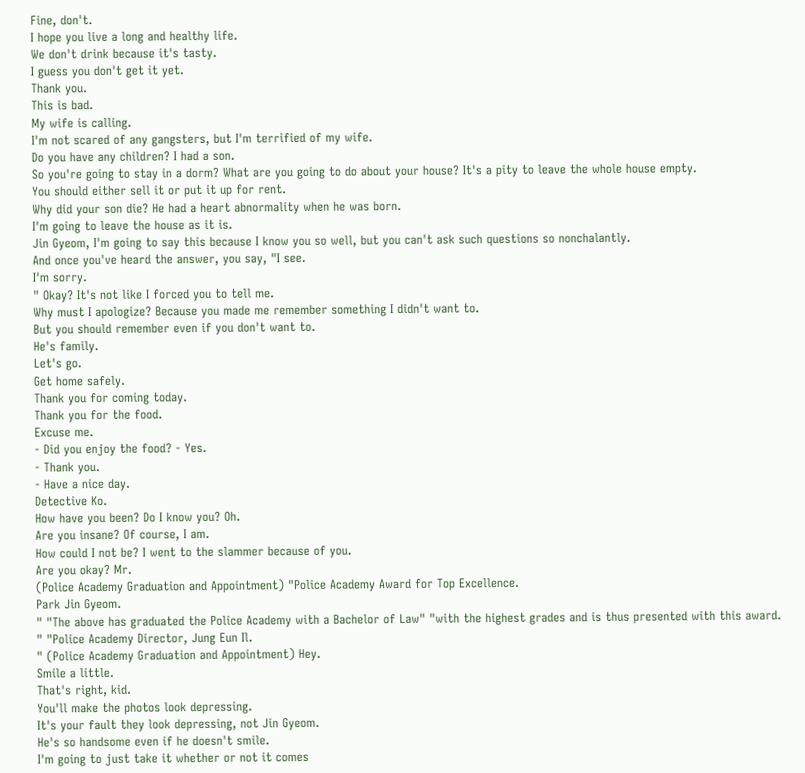Fine, don't.
I hope you live a long and healthy life.
We don't drink because it's tasty.
I guess you don't get it yet.
Thank you.
This is bad.
My wife is calling.
I'm not scared of any gangsters, but I'm terrified of my wife.
Do you have any children? I had a son.
So you're going to stay in a dorm? What are you going to do about your house? It's a pity to leave the whole house empty.
You should either sell it or put it up for rent.
Why did your son die? He had a heart abnormality when he was born.
I'm going to leave the house as it is.
Jin Gyeom, I'm going to say this because I know you so well, but you can't ask such questions so nonchalantly.
And once you've heard the answer, you say, "I see.
I'm sorry.
" Okay? It's not like I forced you to tell me.
Why must I apologize? Because you made me remember something I didn't want to.
But you should remember even if you don't want to.
He's family.
Let's go.
Get home safely.
Thank you for coming today.
Thank you for the food.
Excuse me.
- Did you enjoy the food? - Yes.
- Thank you.
- Have a nice day.
Detective Ko.
How have you been? Do I know you? Oh.
Are you insane? Of course, I am.
How could I not be? I went to the slammer because of you.
Are you okay? Mr.
(Police Academy Graduation and Appointment) "Police Academy Award for Top Excellence.
Park Jin Gyeom.
" "The above has graduated the Police Academy with a Bachelor of Law" "with the highest grades and is thus presented with this award.
" "Police Academy Director, Jung Eun Il.
" (Police Academy Graduation and Appointment) Hey.
Smile a little.
That's right, kid.
You'll make the photos look depressing.
It's your fault they look depressing, not Jin Gyeom.
He's so handsome even if he doesn't smile.
I'm going to just take it whether or not it comes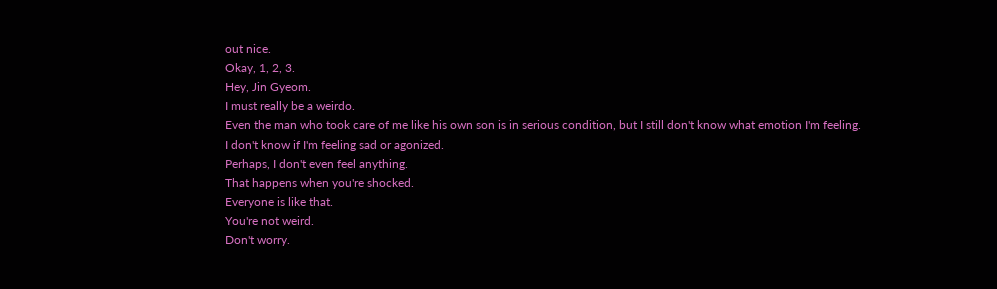out nice.
Okay, 1, 2, 3.
Hey, Jin Gyeom.
I must really be a weirdo.
Even the man who took care of me like his own son is in serious condition, but I still don't know what emotion I'm feeling.
I don't know if I'm feeling sad or agonized.
Perhaps, I don't even feel anything.
That happens when you're shocked.
Everyone is like that.
You're not weird.
Don't worry.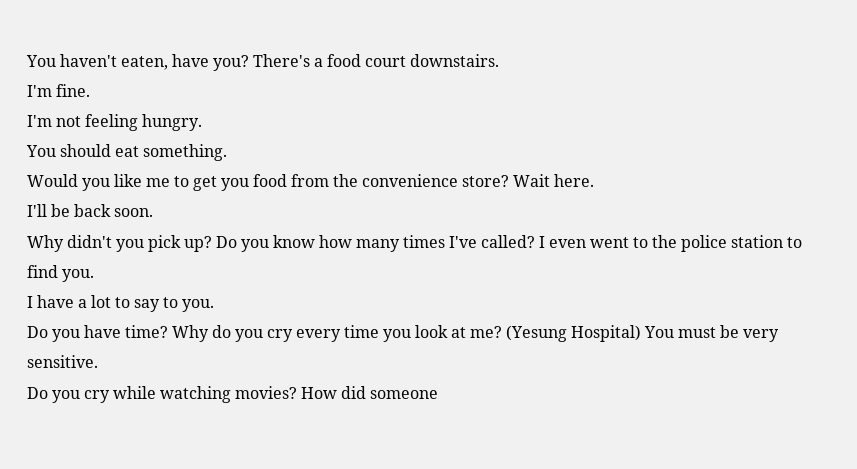You haven't eaten, have you? There's a food court downstairs.
I'm fine.
I'm not feeling hungry.
You should eat something.
Would you like me to get you food from the convenience store? Wait here.
I'll be back soon.
Why didn't you pick up? Do you know how many times I've called? I even went to the police station to find you.
I have a lot to say to you.
Do you have time? Why do you cry every time you look at me? (Yesung Hospital) You must be very sensitive.
Do you cry while watching movies? How did someone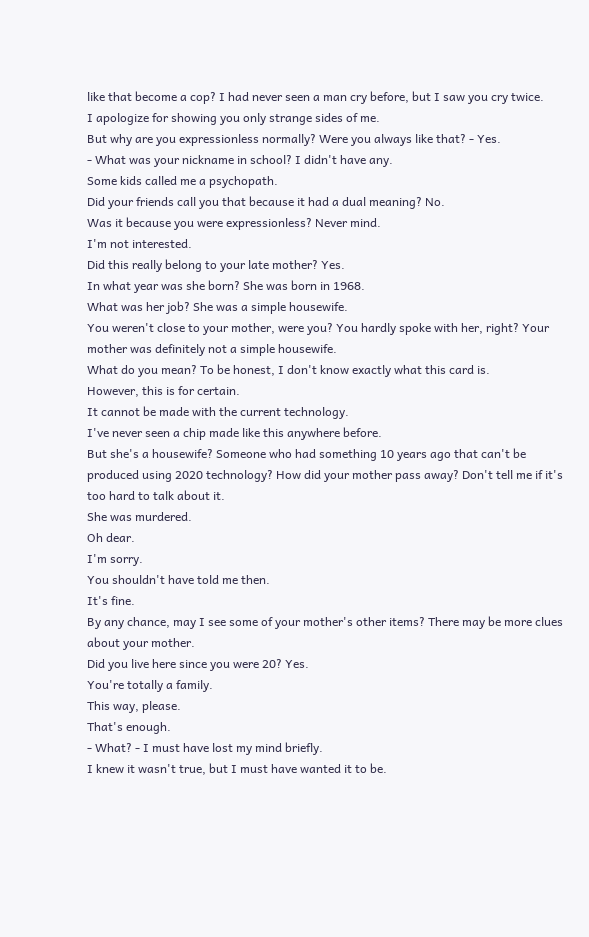like that become a cop? I had never seen a man cry before, but I saw you cry twice.
I apologize for showing you only strange sides of me.
But why are you expressionless normally? Were you always like that? - Yes.
- What was your nickname in school? I didn't have any.
Some kids called me a psychopath.
Did your friends call you that because it had a dual meaning? No.
Was it because you were expressionless? Never mind.
I'm not interested.
Did this really belong to your late mother? Yes.
In what year was she born? She was born in 1968.
What was her job? She was a simple housewife.
You weren't close to your mother, were you? You hardly spoke with her, right? Your mother was definitely not a simple housewife.
What do you mean? To be honest, I don't know exactly what this card is.
However, this is for certain.
It cannot be made with the current technology.
I've never seen a chip made like this anywhere before.
But she's a housewife? Someone who had something 10 years ago that can't be produced using 2020 technology? How did your mother pass away? Don't tell me if it's too hard to talk about it.
She was murdered.
Oh dear.
I'm sorry.
You shouldn't have told me then.
It's fine.
By any chance, may I see some of your mother's other items? There may be more clues about your mother.
Did you live here since you were 20? Yes.
You're totally a family.
This way, please.
That's enough.
- What? - I must have lost my mind briefly.
I knew it wasn't true, but I must have wanted it to be.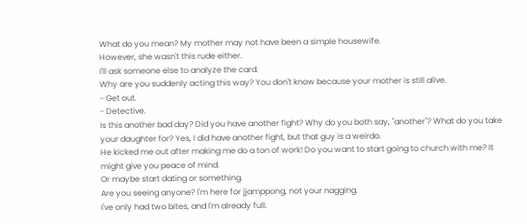What do you mean? My mother may not have been a simple housewife.
However, she wasn't this rude either.
I'll ask someone else to analyze the card.
Why are you suddenly acting this way? You don't know because your mother is still alive.
- Get out.
- Detective.
Is this another bad day? Did you have another fight? Why do you both say, "another"? What do you take your daughter for? Yes, I did have another fight, but that guy is a weirdo.
He kicked me out after making me do a ton of work! Do you want to start going to church with me? It might give you peace of mind.
Or maybe start dating or something.
Are you seeing anyone? I'm here for jjamppong, not your nagging.
I've only had two bites, and I'm already full.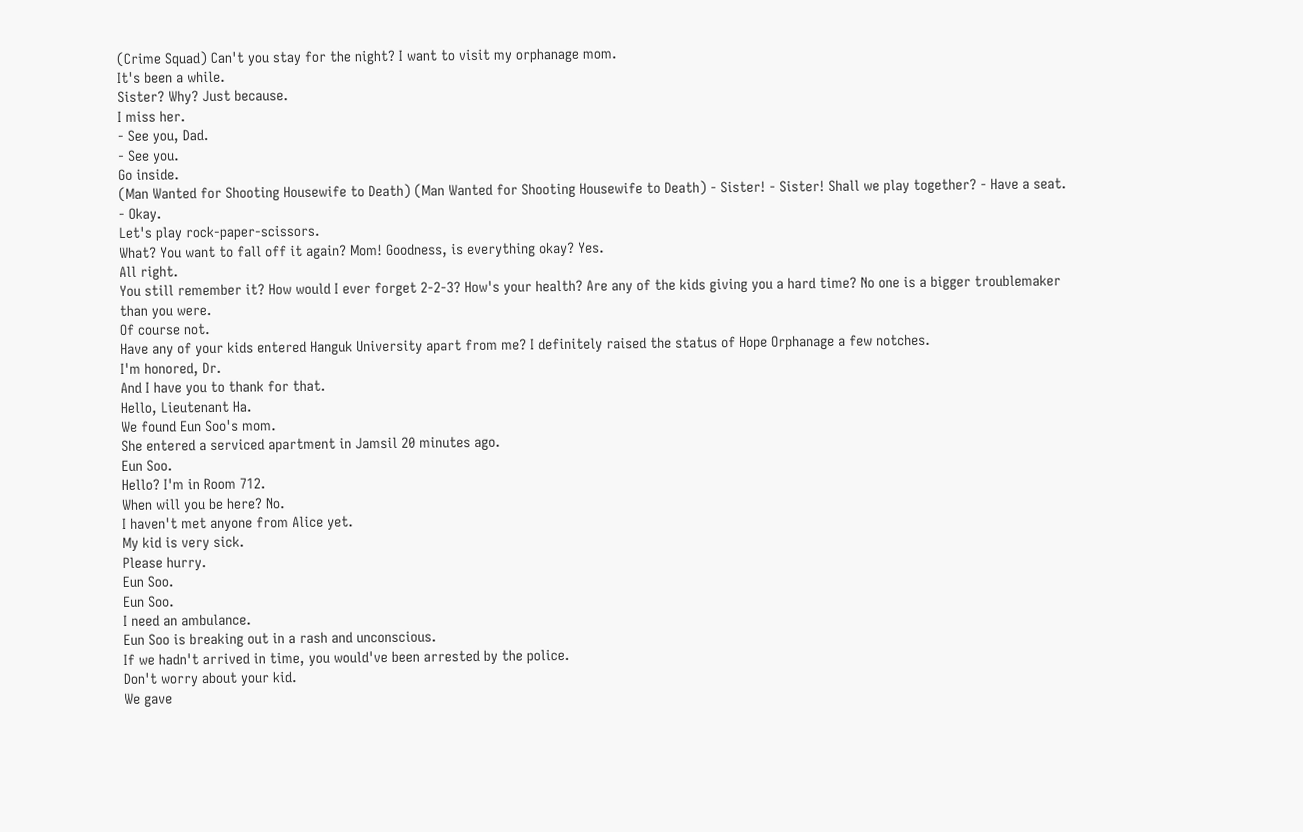(Crime Squad) Can't you stay for the night? I want to visit my orphanage mom.
It's been a while.
Sister? Why? Just because.
I miss her.
- See you, Dad.
- See you.
Go inside.
(Man Wanted for Shooting Housewife to Death) (Man Wanted for Shooting Housewife to Death) - Sister! - Sister! Shall we play together? - Have a seat.
- Okay.
Let's play rock-paper-scissors.
What? You want to fall off it again? Mom! Goodness, is everything okay? Yes.
All right.
You still remember it? How would I ever forget 2-2-3? How's your health? Are any of the kids giving you a hard time? No one is a bigger troublemaker than you were.
Of course not.
Have any of your kids entered Hanguk University apart from me? I definitely raised the status of Hope Orphanage a few notches.
I'm honored, Dr.
And I have you to thank for that.
Hello, Lieutenant Ha.
We found Eun Soo's mom.
She entered a serviced apartment in Jamsil 20 minutes ago.
Eun Soo.
Hello? I'm in Room 712.
When will you be here? No.
I haven't met anyone from Alice yet.
My kid is very sick.
Please hurry.
Eun Soo.
Eun Soo.
I need an ambulance.
Eun Soo is breaking out in a rash and unconscious.
If we hadn't arrived in time, you would've been arrested by the police.
Don't worry about your kid.
We gave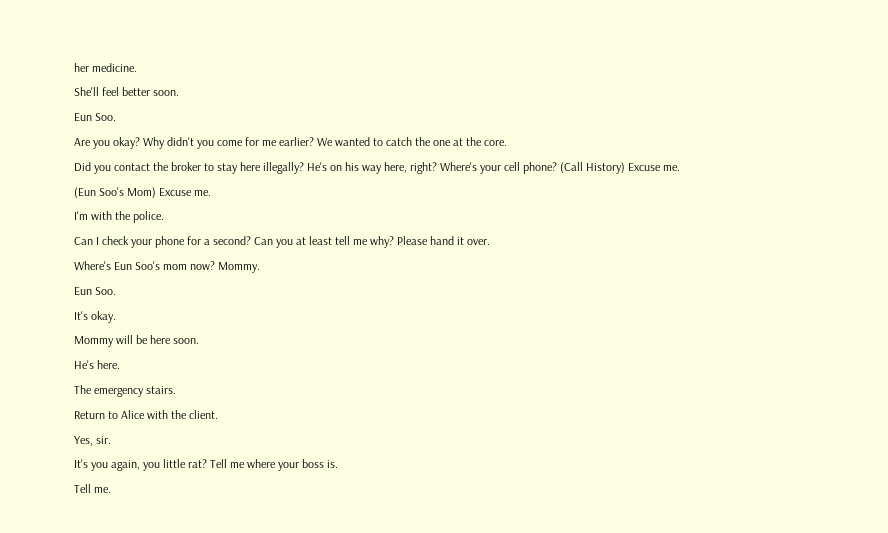her medicine.
She'll feel better soon.
Eun Soo.
Are you okay? Why didn't you come for me earlier? We wanted to catch the one at the core.
Did you contact the broker to stay here illegally? He's on his way here, right? Where's your cell phone? (Call History) Excuse me.
(Eun Soo's Mom) Excuse me.
I'm with the police.
Can I check your phone for a second? Can you at least tell me why? Please hand it over.
Where's Eun Soo's mom now? Mommy.
Eun Soo.
It's okay.
Mommy will be here soon.
He's here.
The emergency stairs.
Return to Alice with the client.
Yes, sir.
It's you again, you little rat? Tell me where your boss is.
Tell me.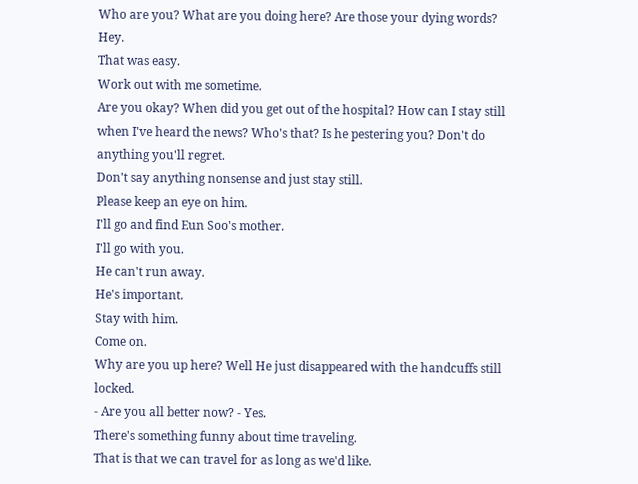Who are you? What are you doing here? Are those your dying words? Hey.
That was easy.
Work out with me sometime.
Are you okay? When did you get out of the hospital? How can I stay still when I've heard the news? Who's that? Is he pestering you? Don't do anything you'll regret.
Don't say anything nonsense and just stay still.
Please keep an eye on him.
I'll go and find Eun Soo's mother.
I'll go with you.
He can't run away.
He's important.
Stay with him.
Come on.
Why are you up here? Well He just disappeared with the handcuffs still locked.
- Are you all better now? - Yes.
There's something funny about time traveling.
That is that we can travel for as long as we'd like.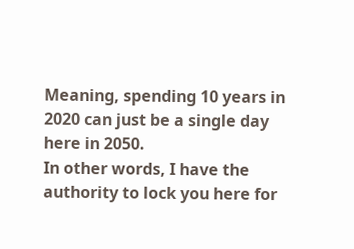Meaning, spending 10 years in 2020 can just be a single day here in 2050.
In other words, I have the authority to lock you here for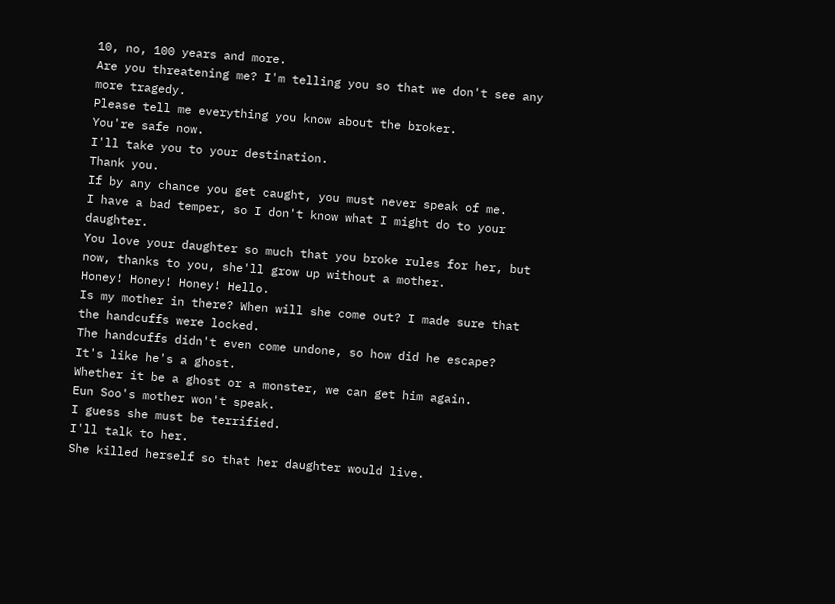10, no, 100 years and more.
Are you threatening me? I'm telling you so that we don't see any more tragedy.
Please tell me everything you know about the broker.
You're safe now.
I'll take you to your destination.
Thank you.
If by any chance you get caught, you must never speak of me.
I have a bad temper, so I don't know what I might do to your daughter.
You love your daughter so much that you broke rules for her, but now, thanks to you, she'll grow up without a mother.
Honey! Honey! Honey! Hello.
Is my mother in there? When will she come out? I made sure that the handcuffs were locked.
The handcuffs didn't even come undone, so how did he escape? It's like he's a ghost.
Whether it be a ghost or a monster, we can get him again.
Eun Soo's mother won't speak.
I guess she must be terrified.
I'll talk to her.
She killed herself so that her daughter would live.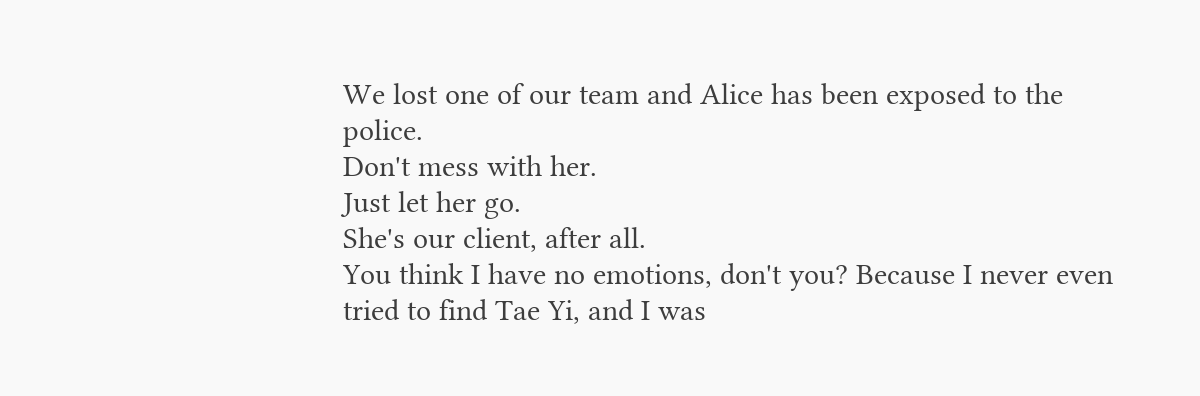We lost one of our team and Alice has been exposed to the police.
Don't mess with her.
Just let her go.
She's our client, after all.
You think I have no emotions, don't you? Because I never even tried to find Tae Yi, and I was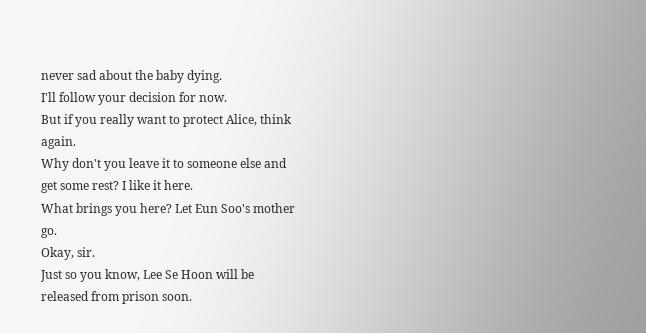never sad about the baby dying.
I'll follow your decision for now.
But if you really want to protect Alice, think again.
Why don't you leave it to someone else and get some rest? I like it here.
What brings you here? Let Eun Soo's mother go.
Okay, sir.
Just so you know, Lee Se Hoon will be released from prison soon.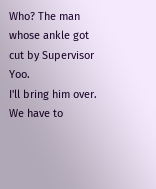Who? The man whose ankle got cut by Supervisor Yoo.
I'll bring him over.
We have to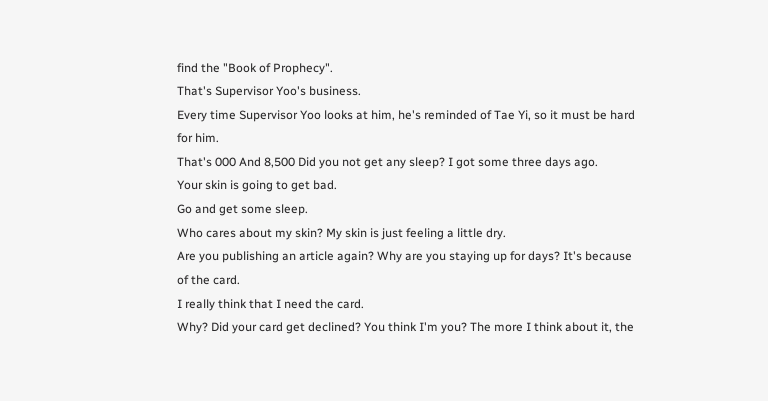find the "Book of Prophecy".
That's Supervisor Yoo's business.
Every time Supervisor Yoo looks at him, he's reminded of Tae Yi, so it must be hard for him.
That's 000 And 8,500 Did you not get any sleep? I got some three days ago.
Your skin is going to get bad.
Go and get some sleep.
Who cares about my skin? My skin is just feeling a little dry.
Are you publishing an article again? Why are you staying up for days? It's because of the card.
I really think that I need the card.
Why? Did your card get declined? You think I'm you? The more I think about it, the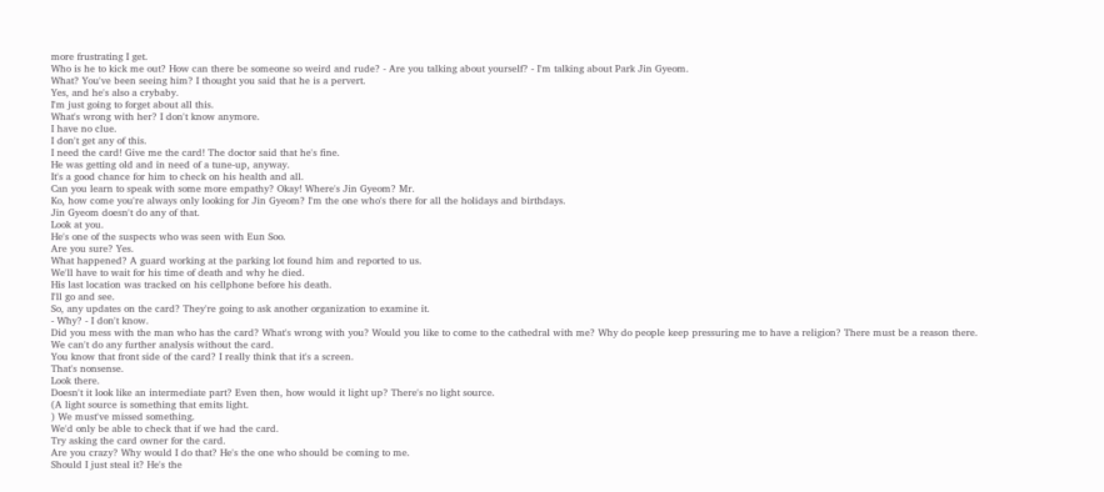more frustrating I get.
Who is he to kick me out? How can there be someone so weird and rude? - Are you talking about yourself? - I'm talking about Park Jin Gyeom.
What? You've been seeing him? I thought you said that he is a pervert.
Yes, and he's also a crybaby.
I'm just going to forget about all this.
What's wrong with her? I don't know anymore.
I have no clue.
I don't get any of this.
I need the card! Give me the card! The doctor said that he's fine.
He was getting old and in need of a tune-up, anyway.
It's a good chance for him to check on his health and all.
Can you learn to speak with some more empathy? Okay! Where's Jin Gyeom? Mr.
Ko, how come you're always only looking for Jin Gyeom? I'm the one who's there for all the holidays and birthdays.
Jin Gyeom doesn't do any of that.
Look at you.
He's one of the suspects who was seen with Eun Soo.
Are you sure? Yes.
What happened? A guard working at the parking lot found him and reported to us.
We'll have to wait for his time of death and why he died.
His last location was tracked on his cellphone before his death.
I'll go and see.
So, any updates on the card? They're going to ask another organization to examine it.
- Why? - I don't know.
Did you mess with the man who has the card? What's wrong with you? Would you like to come to the cathedral with me? Why do people keep pressuring me to have a religion? There must be a reason there.
We can't do any further analysis without the card.
You know that front side of the card? I really think that it's a screen.
That's nonsense.
Look there.
Doesn't it look like an intermediate part? Even then, how would it light up? There's no light source.
(A light source is something that emits light.
) We must've missed something.
We'd only be able to check that if we had the card.
Try asking the card owner for the card.
Are you crazy? Why would I do that? He's the one who should be coming to me.
Should I just steal it? He's the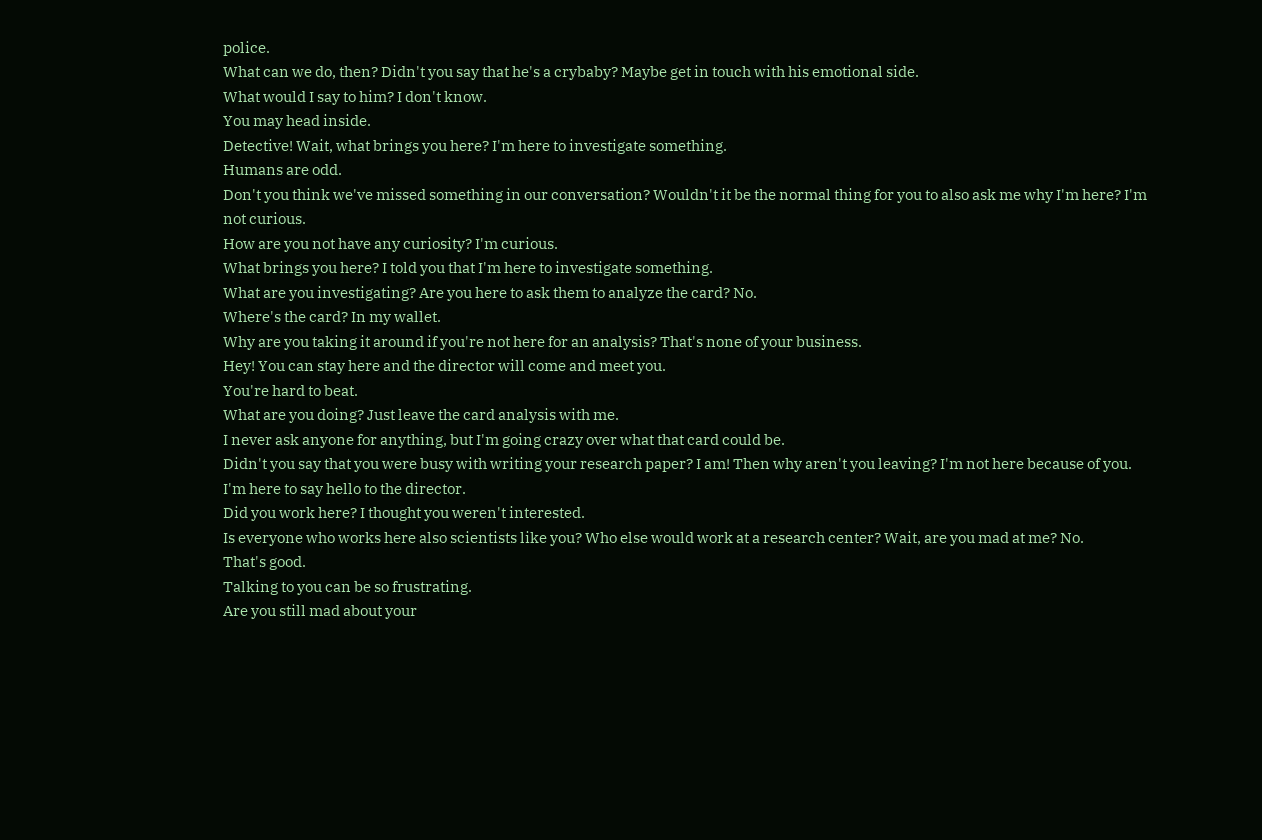police.
What can we do, then? Didn't you say that he's a crybaby? Maybe get in touch with his emotional side.
What would I say to him? I don't know.
You may head inside.
Detective! Wait, what brings you here? I'm here to investigate something.
Humans are odd.
Don't you think we've missed something in our conversation? Wouldn't it be the normal thing for you to also ask me why I'm here? I'm not curious.
How are you not have any curiosity? I'm curious.
What brings you here? I told you that I'm here to investigate something.
What are you investigating? Are you here to ask them to analyze the card? No.
Where's the card? In my wallet.
Why are you taking it around if you're not here for an analysis? That's none of your business.
Hey! You can stay here and the director will come and meet you.
You're hard to beat.
What are you doing? Just leave the card analysis with me.
I never ask anyone for anything, but I'm going crazy over what that card could be.
Didn't you say that you were busy with writing your research paper? I am! Then why aren't you leaving? I'm not here because of you.
I'm here to say hello to the director.
Did you work here? I thought you weren't interested.
Is everyone who works here also scientists like you? Who else would work at a research center? Wait, are you mad at me? No.
That's good.
Talking to you can be so frustrating.
Are you still mad about your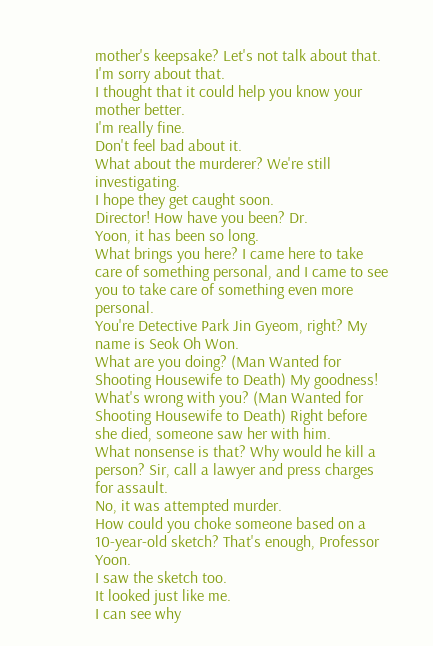mother's keepsake? Let's not talk about that.
I'm sorry about that.
I thought that it could help you know your mother better.
I'm really fine.
Don't feel bad about it.
What about the murderer? We're still investigating.
I hope they get caught soon.
Director! How have you been? Dr.
Yoon, it has been so long.
What brings you here? I came here to take care of something personal, and I came to see you to take care of something even more personal.
You're Detective Park Jin Gyeom, right? My name is Seok Oh Won.
What are you doing? (Man Wanted for Shooting Housewife to Death) My goodness! What's wrong with you? (Man Wanted for Shooting Housewife to Death) Right before she died, someone saw her with him.
What nonsense is that? Why would he kill a person? Sir, call a lawyer and press charges for assault.
No, it was attempted murder.
How could you choke someone based on a 10-year-old sketch? That's enough, Professor Yoon.
I saw the sketch too.
It looked just like me.
I can see why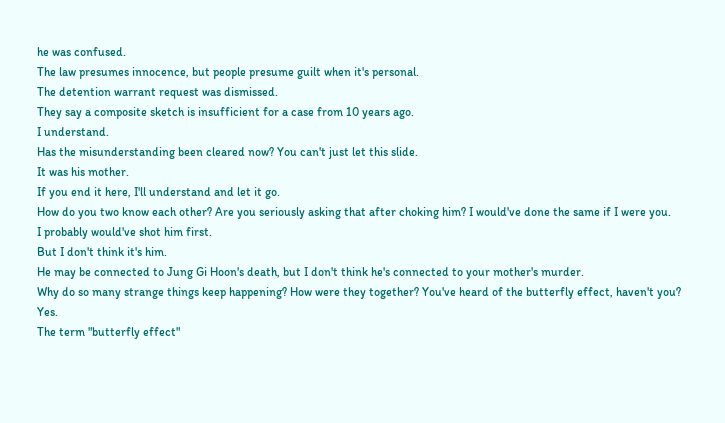he was confused.
The law presumes innocence, but people presume guilt when it's personal.
The detention warrant request was dismissed.
They say a composite sketch is insufficient for a case from 10 years ago.
I understand.
Has the misunderstanding been cleared now? You can't just let this slide.
It was his mother.
If you end it here, I'll understand and let it go.
How do you two know each other? Are you seriously asking that after choking him? I would've done the same if I were you.
I probably would've shot him first.
But I don't think it's him.
He may be connected to Jung Gi Hoon's death, but I don't think he's connected to your mother's murder.
Why do so many strange things keep happening? How were they together? You've heard of the butterfly effect, haven't you? Yes.
The term "butterfly effect"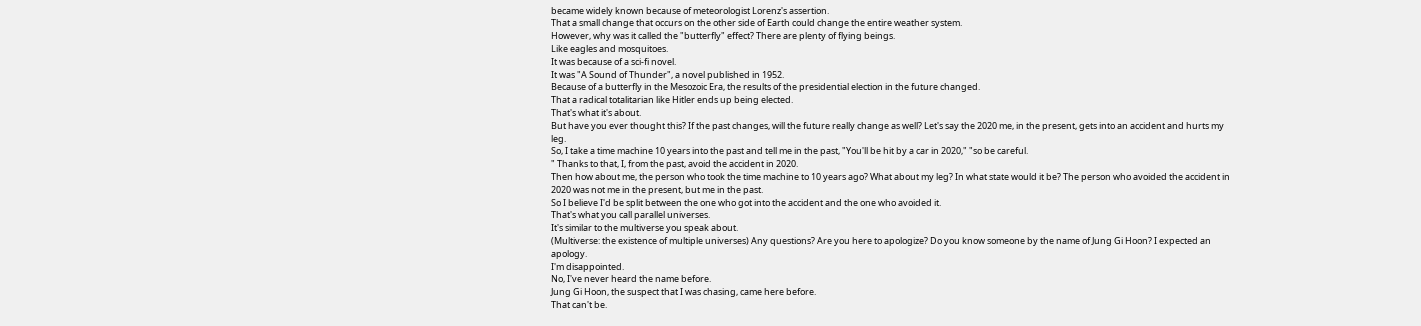became widely known because of meteorologist Lorenz's assertion.
That a small change that occurs on the other side of Earth could change the entire weather system.
However, why was it called the "butterfly" effect? There are plenty of flying beings.
Like eagles and mosquitoes.
It was because of a sci-fi novel.
It was "A Sound of Thunder", a novel published in 1952.
Because of a butterfly in the Mesozoic Era, the results of the presidential election in the future changed.
That a radical totalitarian like Hitler ends up being elected.
That's what it's about.
But have you ever thought this? If the past changes, will the future really change as well? Let's say the 2020 me, in the present, gets into an accident and hurts my leg.
So, I take a time machine 10 years into the past and tell me in the past, "You'll be hit by a car in 2020," "so be careful.
" Thanks to that, I, from the past, avoid the accident in 2020.
Then how about me, the person who took the time machine to 10 years ago? What about my leg? In what state would it be? The person who avoided the accident in 2020 was not me in the present, but me in the past.
So I believe I'd be split between the one who got into the accident and the one who avoided it.
That's what you call parallel universes.
It's similar to the multiverse you speak about.
(Multiverse: the existence of multiple universes) Any questions? Are you here to apologize? Do you know someone by the name of Jung Gi Hoon? I expected an apology.
I'm disappointed.
No, I've never heard the name before.
Jung Gi Hoon, the suspect that I was chasing, came here before.
That can't be.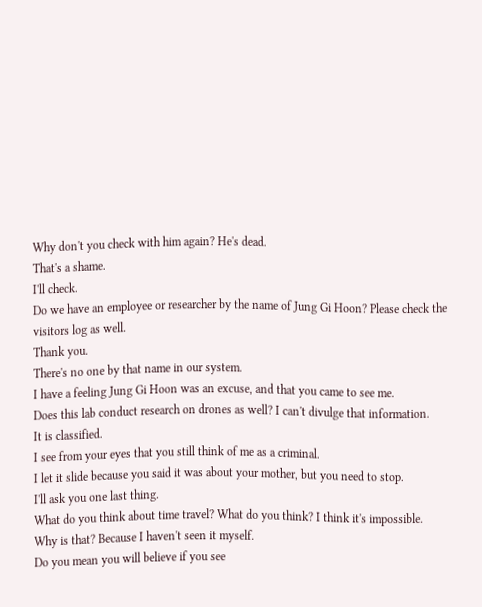Why don't you check with him again? He's dead.
That's a shame.
I'll check.
Do we have an employee or researcher by the name of Jung Gi Hoon? Please check the visitors log as well.
Thank you.
There's no one by that name in our system.
I have a feeling Jung Gi Hoon was an excuse, and that you came to see me.
Does this lab conduct research on drones as well? I can't divulge that information.
It is classified.
I see from your eyes that you still think of me as a criminal.
I let it slide because you said it was about your mother, but you need to stop.
I'll ask you one last thing.
What do you think about time travel? What do you think? I think it's impossible.
Why is that? Because I haven't seen it myself.
Do you mean you will believe if you see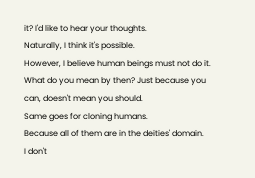it? I'd like to hear your thoughts.
Naturally, I think it's possible.
However, I believe human beings must not do it.
What do you mean by then? Just because you can, doesn't mean you should.
Same goes for cloning humans.
Because all of them are in the deities' domain.
I don't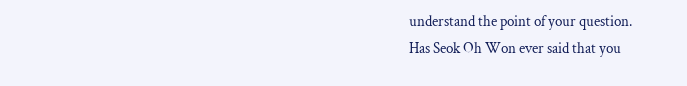understand the point of your question.
Has Seok Oh Won ever said that you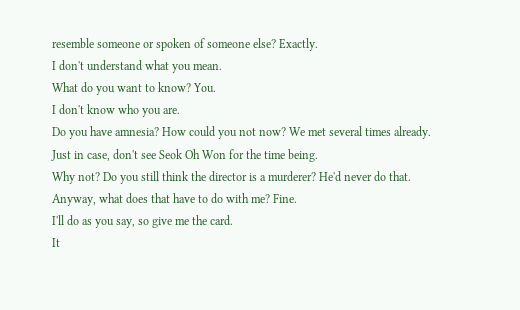resemble someone or spoken of someone else? Exactly.
I don't understand what you mean.
What do you want to know? You.
I don't know who you are.
Do you have amnesia? How could you not now? We met several times already.
Just in case, don't see Seok Oh Won for the time being.
Why not? Do you still think the director is a murderer? He'd never do that.
Anyway, what does that have to do with me? Fine.
I'll do as you say, so give me the card.
It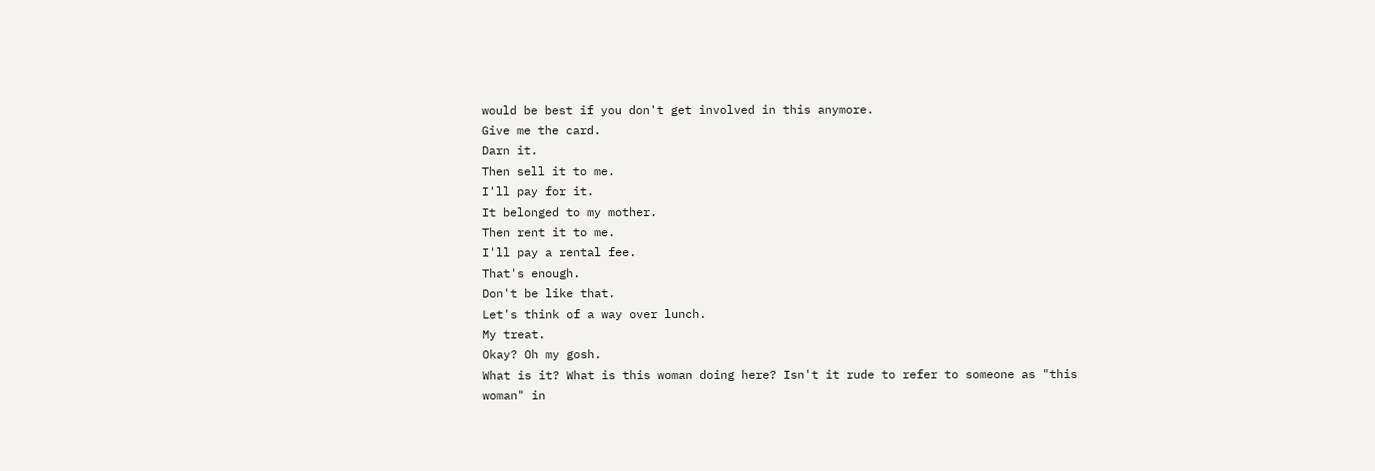would be best if you don't get involved in this anymore.
Give me the card.
Darn it.
Then sell it to me.
I'll pay for it.
It belonged to my mother.
Then rent it to me.
I'll pay a rental fee.
That's enough.
Don't be like that.
Let's think of a way over lunch.
My treat.
Okay? Oh my gosh.
What is it? What is this woman doing here? Isn't it rude to refer to someone as "this woman" in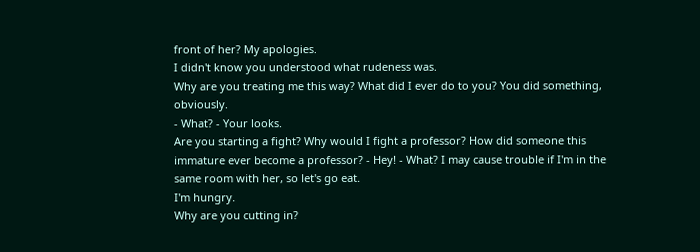front of her? My apologies.
I didn't know you understood what rudeness was.
Why are you treating me this way? What did I ever do to you? You did something, obviously.
- What? - Your looks.
Are you starting a fight? Why would I fight a professor? How did someone this immature ever become a professor? - Hey! - What? I may cause trouble if I'm in the same room with her, so let's go eat.
I'm hungry.
Why are you cutting in?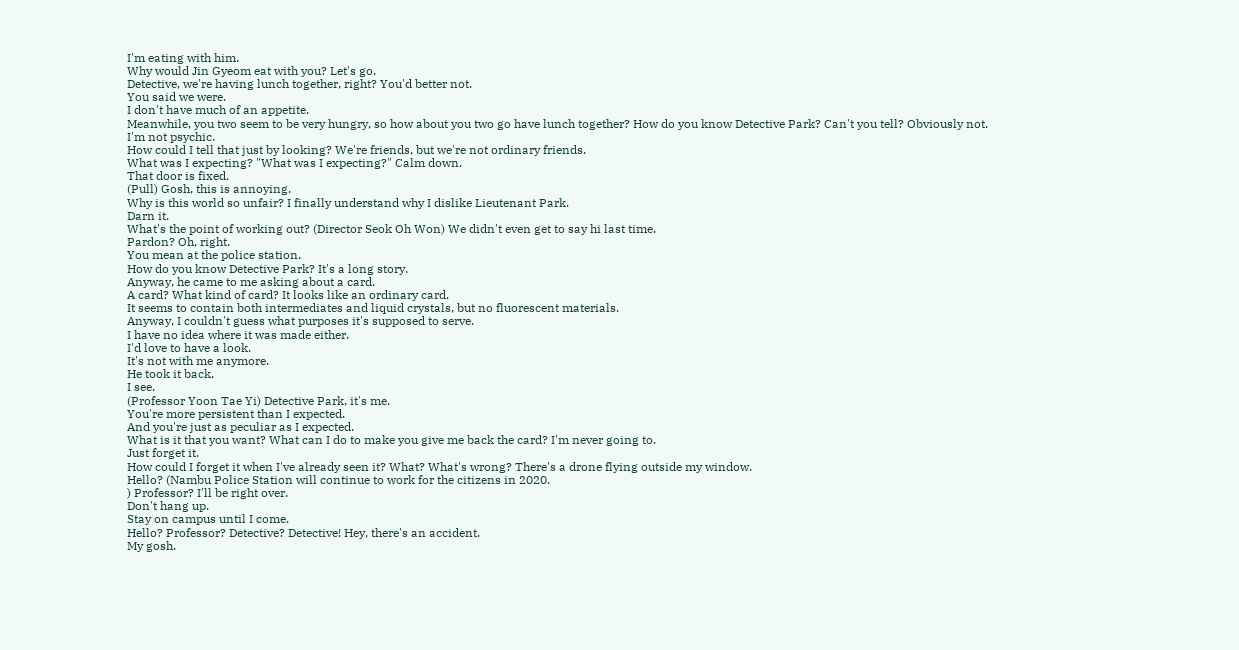I'm eating with him.
Why would Jin Gyeom eat with you? Let's go.
Detective, we're having lunch together, right? You'd better not.
You said we were.
I don't have much of an appetite.
Meanwhile, you two seem to be very hungry, so how about you two go have lunch together? How do you know Detective Park? Can't you tell? Obviously not.
I'm not psychic.
How could I tell that just by looking? We're friends, but we're not ordinary friends.
What was I expecting? "What was I expecting?" Calm down.
That door is fixed.
(Pull) Gosh, this is annoying.
Why is this world so unfair? I finally understand why I dislike Lieutenant Park.
Darn it.
What's the point of working out? (Director Seok Oh Won) We didn't even get to say hi last time.
Pardon? Oh, right.
You mean at the police station.
How do you know Detective Park? It's a long story.
Anyway, he came to me asking about a card.
A card? What kind of card? It looks like an ordinary card.
It seems to contain both intermediates and liquid crystals, but no fluorescent materials.
Anyway, I couldn't guess what purposes it's supposed to serve.
I have no idea where it was made either.
I'd love to have a look.
It's not with me anymore.
He took it back.
I see.
(Professor Yoon Tae Yi) Detective Park, it's me.
You're more persistent than I expected.
And you're just as peculiar as I expected.
What is it that you want? What can I do to make you give me back the card? I'm never going to.
Just forget it.
How could I forget it when I've already seen it? What? What's wrong? There's a drone flying outside my window.
Hello? (Nambu Police Station will continue to work for the citizens in 2020.
) Professor? I'll be right over.
Don't hang up.
Stay on campus until I come.
Hello? Professor? Detective? Detective! Hey, there's an accident.
My gosh.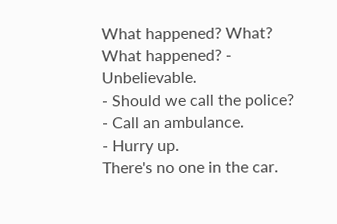What happened? What? What happened? - Unbelievable.
- Should we call the police? - Call an ambulance.
- Hurry up.
There's no one in the car.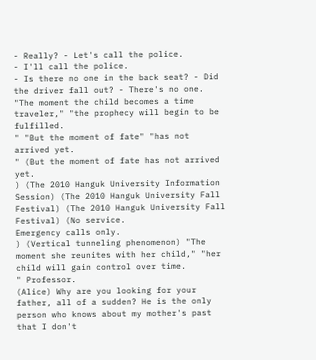- Really? - Let's call the police.
- I'll call the police.
- Is there no one in the back seat? - Did the driver fall out? - There's no one.
"The moment the child becomes a time traveler," "the prophecy will begin to be fulfilled.
" "But the moment of fate" "has not arrived yet.
" (But the moment of fate has not arrived yet.
) (The 2010 Hanguk University Information Session) (The 2010 Hanguk University Fall Festival) (The 2010 Hanguk University Fall Festival) (No service.
Emergency calls only.
) (Vertical tunneling phenomenon) "The moment she reunites with her child," "her child will gain control over time.
" Professor.
(Alice) Why are you looking for your father, all of a sudden? He is the only person who knows about my mother's past that I don't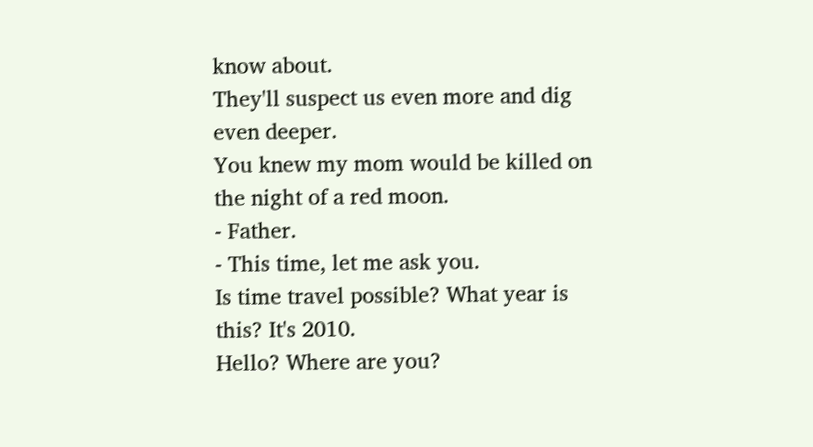know about.
They'll suspect us even more and dig even deeper.
You knew my mom would be killed on the night of a red moon.
- Father.
- This time, let me ask you.
Is time travel possible? What year is this? It's 2010.
Hello? Where are you?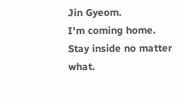Jin Gyeom.
I'm coming home.
Stay inside no matter what.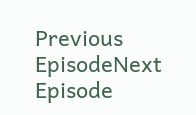Previous EpisodeNext Episode